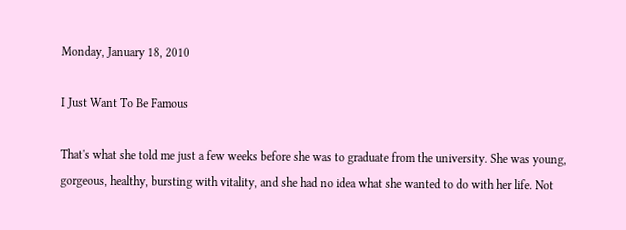Monday, January 18, 2010

I Just Want To Be Famous

That's what she told me just a few weeks before she was to graduate from the university. She was young, gorgeous, healthy, bursting with vitality, and she had no idea what she wanted to do with her life. Not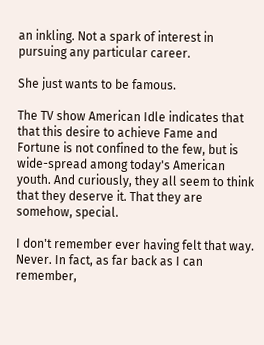an inkling. Not a spark of interest in pursuing any particular career.

She just wants to be famous.

The TV show American Idle indicates that that this desire to achieve Fame and Fortune is not confined to the few, but is wide-spread among today's American youth. And curiously, they all seem to think that they deserve it. That they are somehow, special.

I don't remember ever having felt that way. Never. In fact, as far back as I can remember,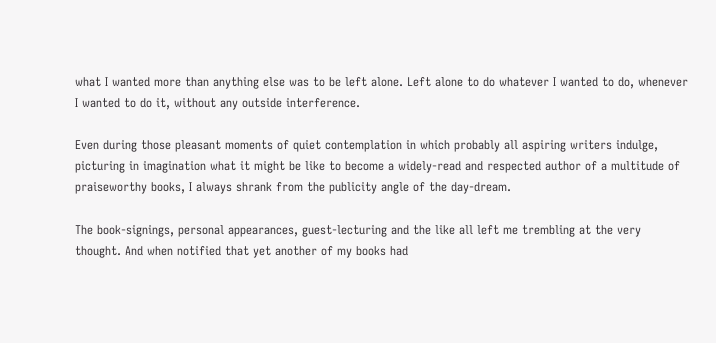what I wanted more than anything else was to be left alone. Left alone to do whatever I wanted to do, whenever I wanted to do it, without any outside interference.

Even during those pleasant moments of quiet contemplation in which probably all aspiring writers indulge, picturing in imagination what it might be like to become a widely-read and respected author of a multitude of praiseworthy books, I always shrank from the publicity angle of the day-dream.

The book-signings, personal appearances, guest-lecturing and the like all left me trembling at the very thought. And when notified that yet another of my books had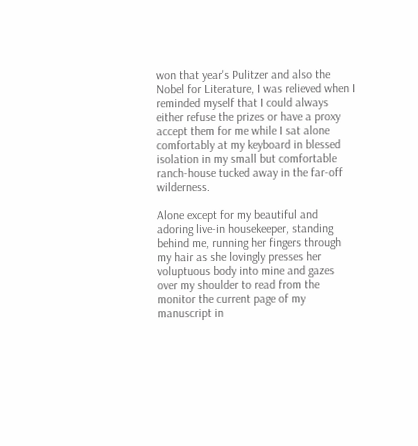won that year's Pulitzer and also the Nobel for Literature, I was relieved when I reminded myself that I could always either refuse the prizes or have a proxy accept them for me while I sat alone comfortably at my keyboard in blessed isolation in my small but comfortable ranch-house tucked away in the far-off wilderness.

Alone except for my beautiful and adoring live-in housekeeper, standing behind me, running her fingers through my hair as she lovingly presses her voluptuous body into mine and gazes over my shoulder to read from the monitor the current page of my manuscript in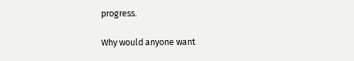progress.

Why would anyone want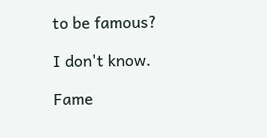to be famous?

I don't know.

Fame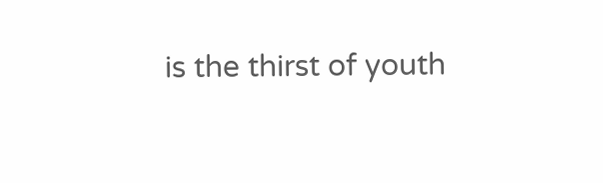is the thirst of youth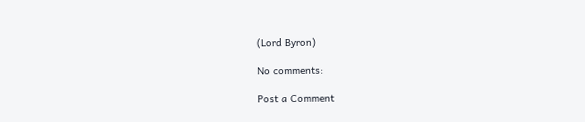(Lord Byron)

No comments:

Post a Comment